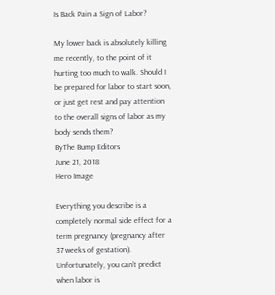Is Back Pain a Sign of Labor?

My lower back is absolutely killing me recently, to the point of it hurting too much to walk. Should I be prepared for labor to start soon, or just get rest and pay attention to the overall signs of labor as my body sends them?
ByThe Bump Editors
June 21, 2018
Hero Image

Everything you describe is a completely normal side effect for a term pregnancy (pregnancy after 37 weeks of gestation). Unfortunately, you can’t predict when labor is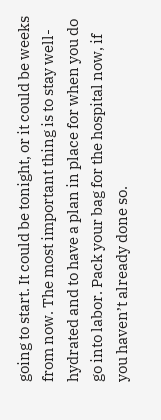going to start. It could be tonight, or it could be weeks from now. The most important thing is to stay well-hydrated and to have a plan in place for when you do go into labor. Pack your bag for the hospital now, if you haven’t already done so.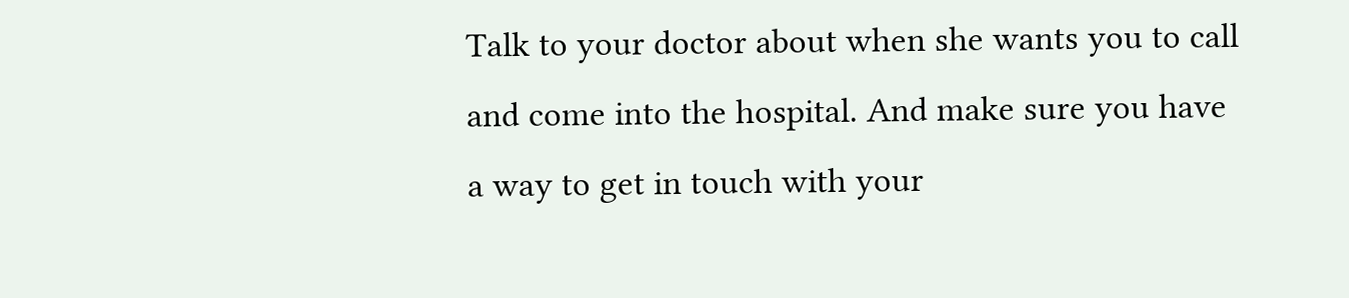Talk to your doctor about when she wants you to call and come into the hospital. And make sure you have a way to get in touch with your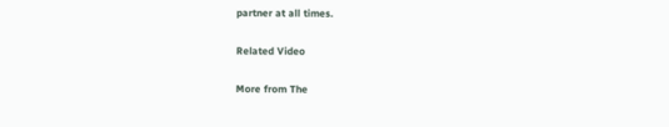partner at all times.

Related Video

More from The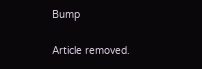Bump

Article removed.